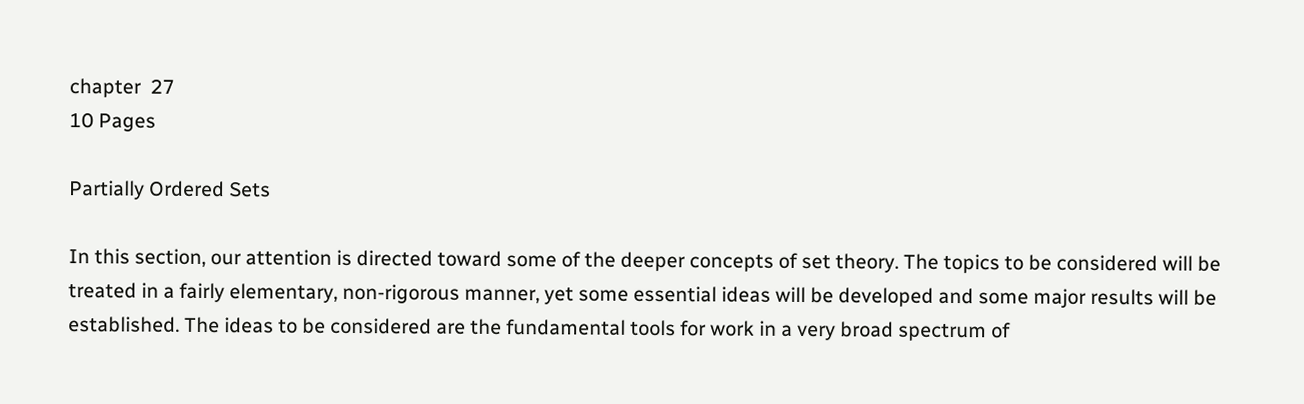chapter  27
10 Pages

Partially Ordered Sets

In this section, our attention is directed toward some of the deeper concepts of set theory. The topics to be considered will be treated in a fairly elementary, non-rigorous manner, yet some essential ideas will be developed and some major results will be established. The ideas to be considered are the fundamental tools for work in a very broad spectrum of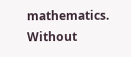mathematics. Without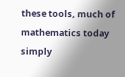these tools, much of mathematics today simply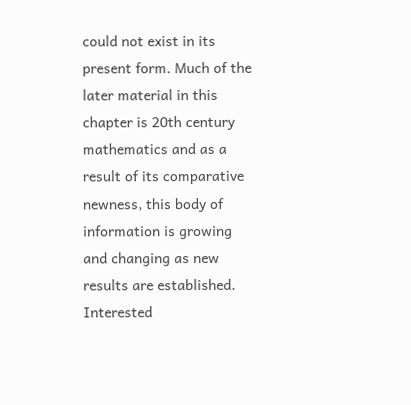could not exist in its present form. Much of the later material in this chapter is 20th century mathematics and as a result of its comparative newness, this body of information is growing and changing as new results are established. Interested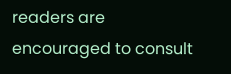readers are encouraged to consult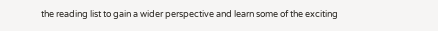the reading list to gain a wider perspective and learn some of the exciting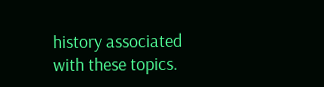history associated with these topics.